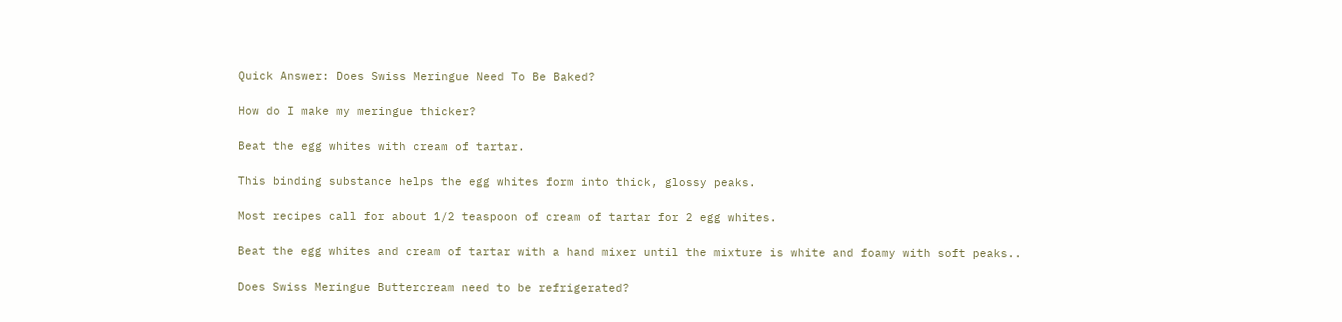Quick Answer: Does Swiss Meringue Need To Be Baked?

How do I make my meringue thicker?

Beat the egg whites with cream of tartar.

This binding substance helps the egg whites form into thick, glossy peaks.

Most recipes call for about 1/2 teaspoon of cream of tartar for 2 egg whites.

Beat the egg whites and cream of tartar with a hand mixer until the mixture is white and foamy with soft peaks..

Does Swiss Meringue Buttercream need to be refrigerated?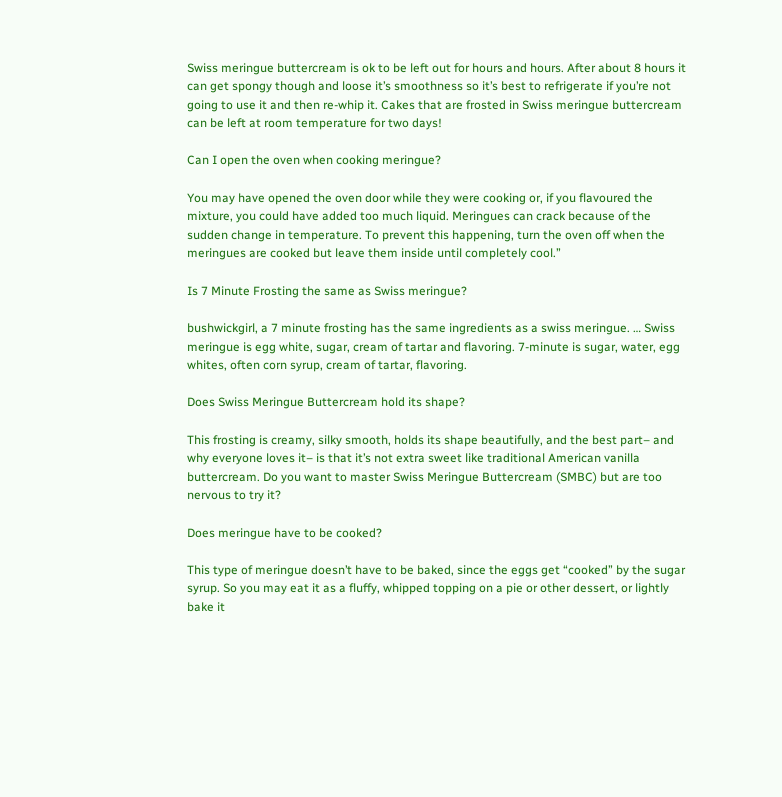Swiss meringue buttercream is ok to be left out for hours and hours. After about 8 hours it can get spongy though and loose it’s smoothness so it’s best to refrigerate if you’re not going to use it and then re-whip it. Cakes that are frosted in Swiss meringue buttercream can be left at room temperature for two days!

Can I open the oven when cooking meringue?

You may have opened the oven door while they were cooking or, if you flavoured the mixture, you could have added too much liquid. Meringues can crack because of the sudden change in temperature. To prevent this happening, turn the oven off when the meringues are cooked but leave them inside until completely cool.”

Is 7 Minute Frosting the same as Swiss meringue?

bushwickgirl, a 7 minute frosting has the same ingredients as a swiss meringue. … Swiss meringue is egg white, sugar, cream of tartar and flavoring. 7-minute is sugar, water, egg whites, often corn syrup, cream of tartar, flavoring.

Does Swiss Meringue Buttercream hold its shape?

This frosting is creamy, silky smooth, holds its shape beautifully, and the best part– and why everyone loves it– is that it’s not extra sweet like traditional American vanilla buttercream. Do you want to master Swiss Meringue Buttercream (SMBC) but are too nervous to try it?

Does meringue have to be cooked?

This type of meringue doesn’t have to be baked, since the eggs get “cooked” by the sugar syrup. So you may eat it as a fluffy, whipped topping on a pie or other dessert, or lightly bake it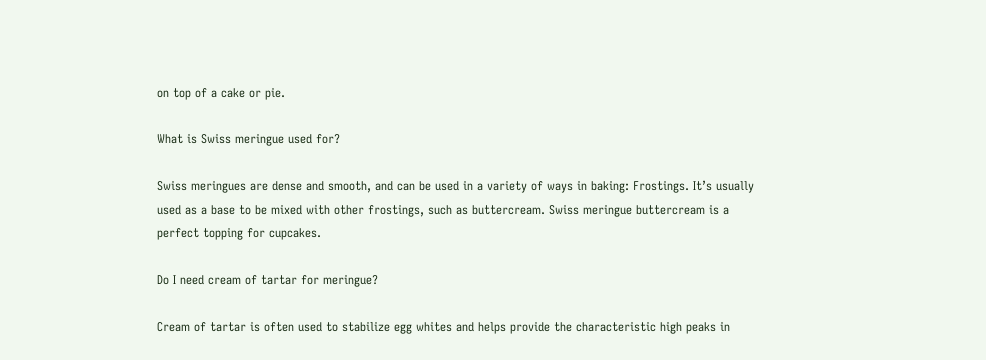on top of a cake or pie.

What is Swiss meringue used for?

Swiss meringues are dense and smooth, and can be used in a variety of ways in baking: Frostings. It’s usually used as a base to be mixed with other frostings, such as buttercream. Swiss meringue buttercream is a perfect topping for cupcakes.

Do I need cream of tartar for meringue?

Cream of tartar is often used to stabilize egg whites and helps provide the characteristic high peaks in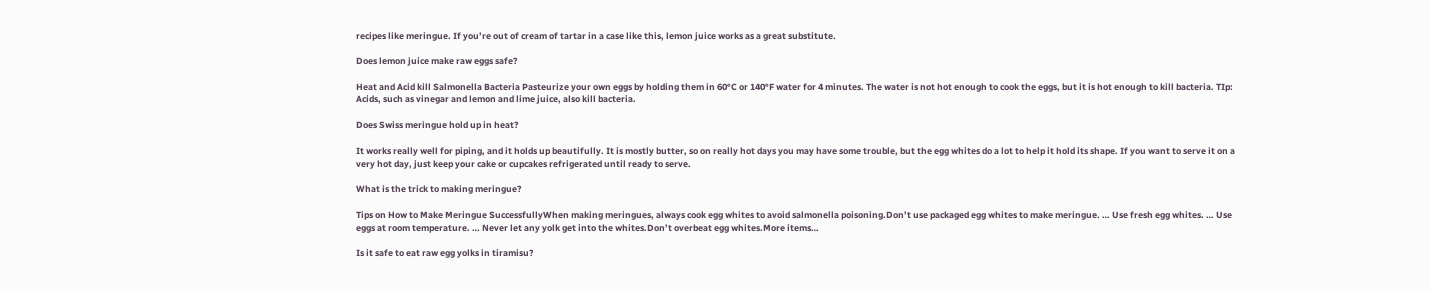recipes like meringue. If you’re out of cream of tartar in a case like this, lemon juice works as a great substitute.

Does lemon juice make raw eggs safe?

Heat and Acid kill Salmonella Bacteria Pasteurize your own eggs by holding them in 60°C or 140°F water for 4 minutes. The water is not hot enough to cook the eggs, but it is hot enough to kill bacteria. TIp: Acids, such as vinegar and lemon and lime juice, also kill bacteria.

Does Swiss meringue hold up in heat?

It works really well for piping, and it holds up beautifully. It is mostly butter, so on really hot days you may have some trouble, but the egg whites do a lot to help it hold its shape. If you want to serve it on a very hot day, just keep your cake or cupcakes refrigerated until ready to serve.

What is the trick to making meringue?

Tips on How to Make Meringue SuccessfullyWhen making meringues, always cook egg whites to avoid salmonella poisoning.Don’t use packaged egg whites to make meringue. … Use fresh egg whites. … Use eggs at room temperature. … Never let any yolk get into the whites.Don’t overbeat egg whites.More items…

Is it safe to eat raw egg yolks in tiramisu?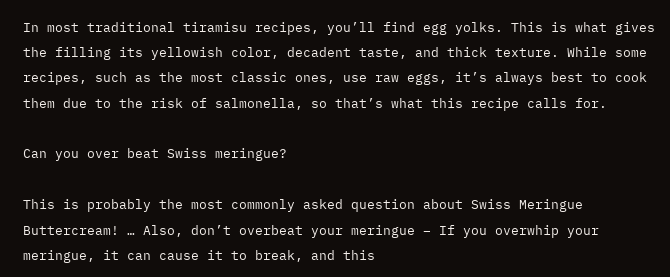In most traditional tiramisu recipes, you’ll find egg yolks. This is what gives the filling its yellowish color, decadent taste, and thick texture. While some recipes, such as the most classic ones, use raw eggs, it’s always best to cook them due to the risk of salmonella, so that’s what this recipe calls for.

Can you over beat Swiss meringue?

This is probably the most commonly asked question about Swiss Meringue Buttercream! … Also, don’t overbeat your meringue – If you overwhip your meringue, it can cause it to break, and this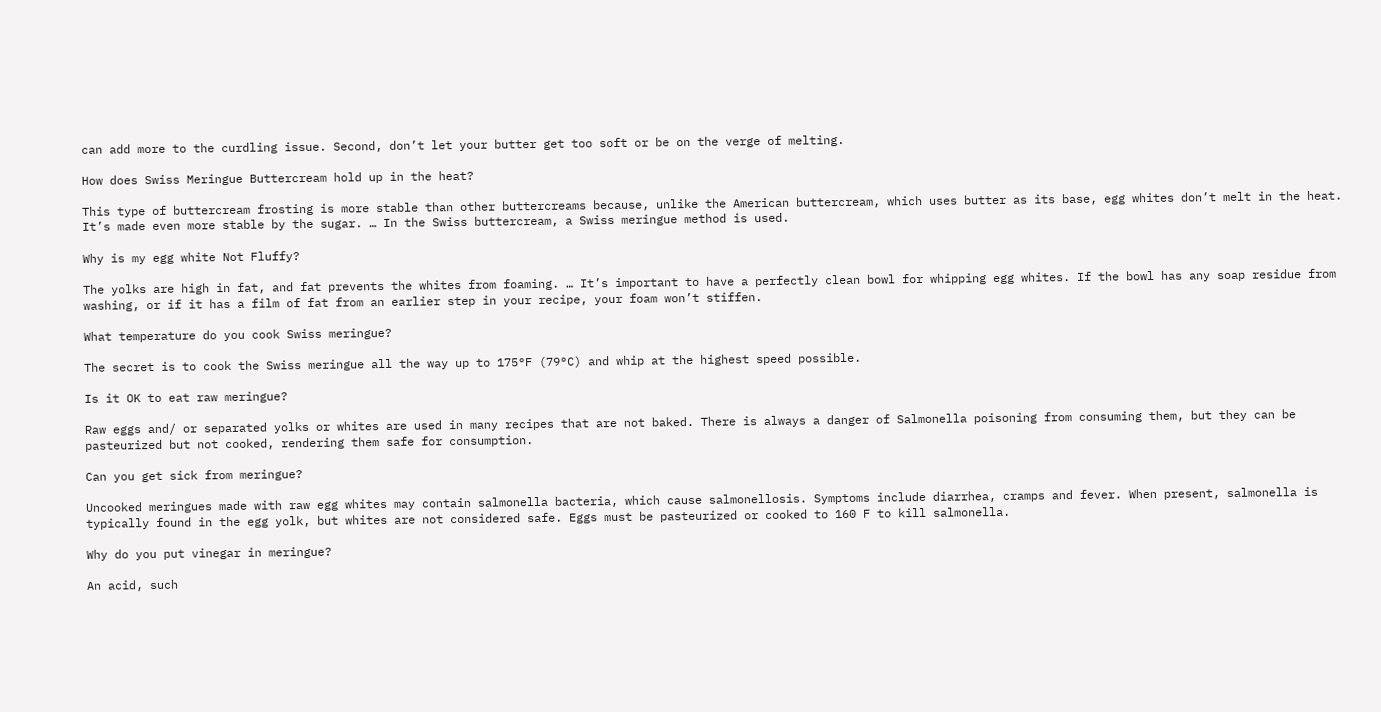can add more to the curdling issue. Second, don’t let your butter get too soft or be on the verge of melting.

How does Swiss Meringue Buttercream hold up in the heat?

This type of buttercream frosting is more stable than other buttercreams because, unlike the American buttercream, which uses butter as its base, egg whites don’t melt in the heat. It’s made even more stable by the sugar. … In the Swiss buttercream, a Swiss meringue method is used.

Why is my egg white Not Fluffy?

The yolks are high in fat, and fat prevents the whites from foaming. … It’s important to have a perfectly clean bowl for whipping egg whites. If the bowl has any soap residue from washing, or if it has a film of fat from an earlier step in your recipe, your foam won’t stiffen.

What temperature do you cook Swiss meringue?

The secret is to cook the Swiss meringue all the way up to 175°F (79°C) and whip at the highest speed possible.

Is it OK to eat raw meringue?

Raw eggs and/ or separated yolks or whites are used in many recipes that are not baked. There is always a danger of Salmonella poisoning from consuming them, but they can be pasteurized but not cooked, rendering them safe for consumption.

Can you get sick from meringue?

Uncooked meringues made with raw egg whites may contain salmonella bacteria, which cause salmonellosis. Symptoms include diarrhea, cramps and fever. When present, salmonella is typically found in the egg yolk, but whites are not considered safe. Eggs must be pasteurized or cooked to 160 F to kill salmonella.

Why do you put vinegar in meringue?

An acid, such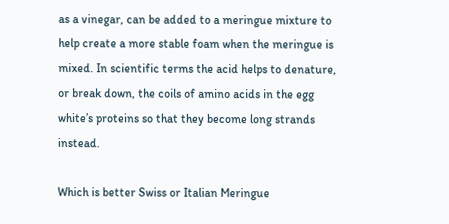as a vinegar, can be added to a meringue mixture to help create a more stable foam when the meringue is mixed. In scientific terms the acid helps to denature, or break down, the coils of amino acids in the egg white’s proteins so that they become long strands instead.

Which is better Swiss or Italian Meringue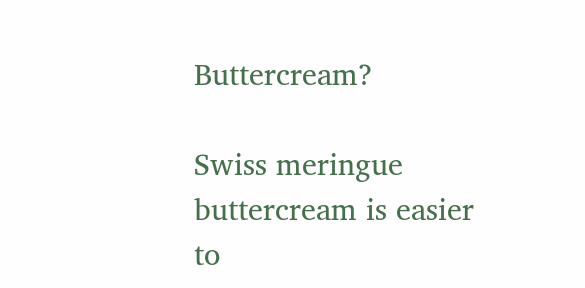Buttercream?

Swiss meringue buttercream is easier to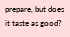prepare, but does it taste as good?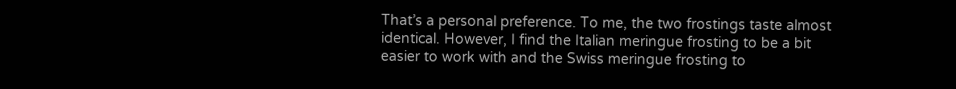That’s a personal preference. To me, the two frostings taste almost identical. However, I find the Italian meringue frosting to be a bit easier to work with and the Swiss meringue frosting to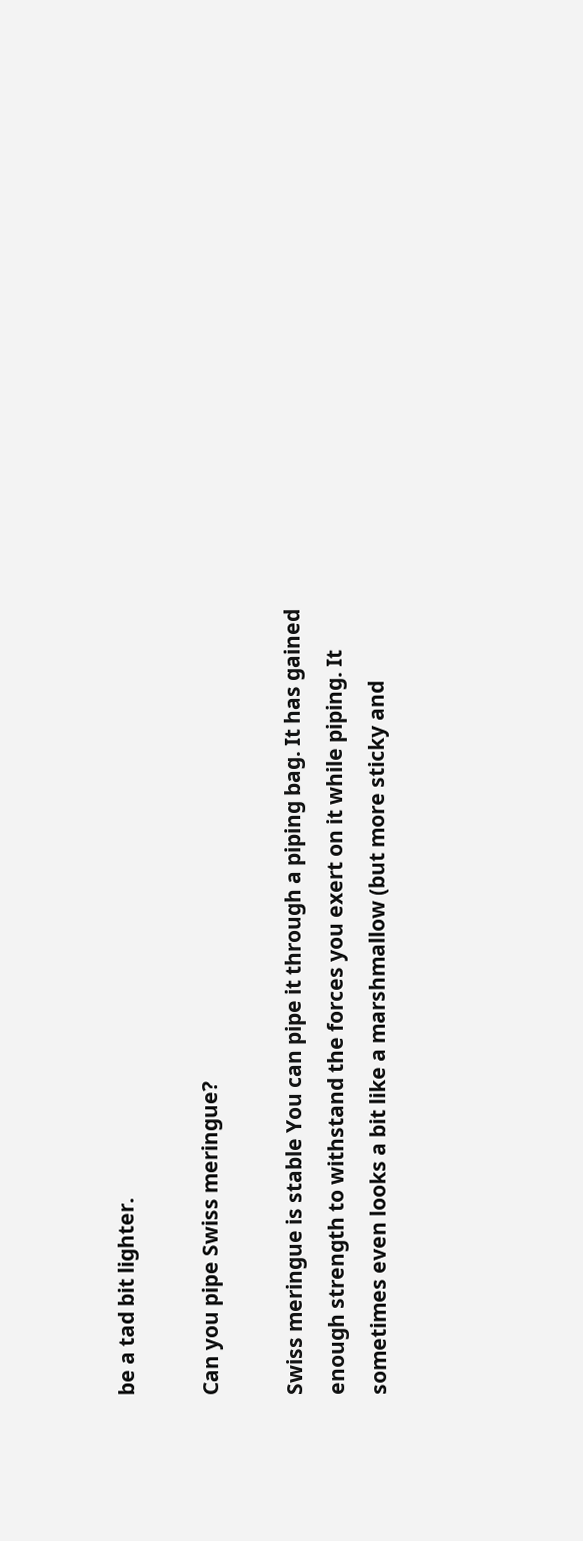be a tad bit lighter.

Can you pipe Swiss meringue?

Swiss meringue is stable You can pipe it through a piping bag. It has gained enough strength to withstand the forces you exert on it while piping. It sometimes even looks a bit like a marshmallow (but more sticky and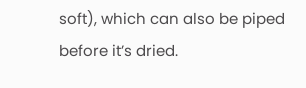soft), which can also be piped before it’s dried.